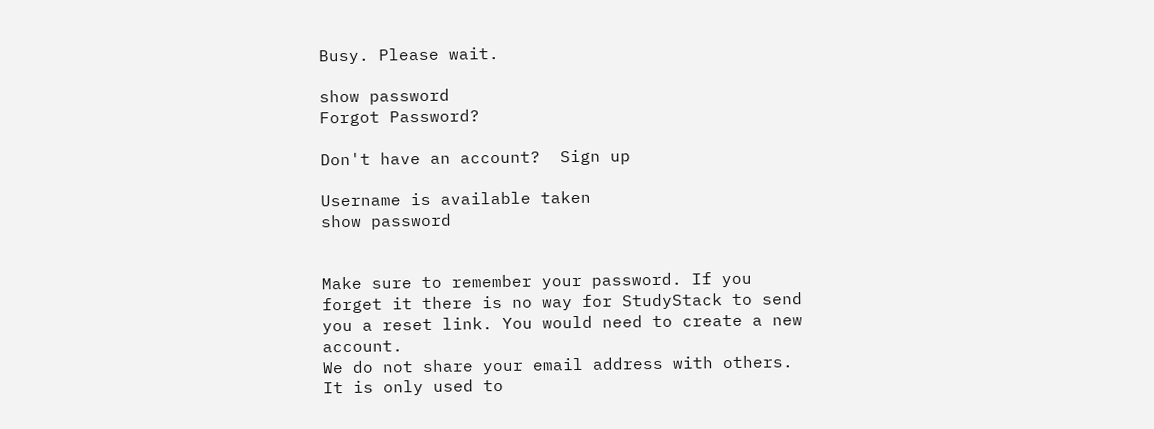Busy. Please wait.

show password
Forgot Password?

Don't have an account?  Sign up

Username is available taken
show password


Make sure to remember your password. If you forget it there is no way for StudyStack to send you a reset link. You would need to create a new account.
We do not share your email address with others. It is only used to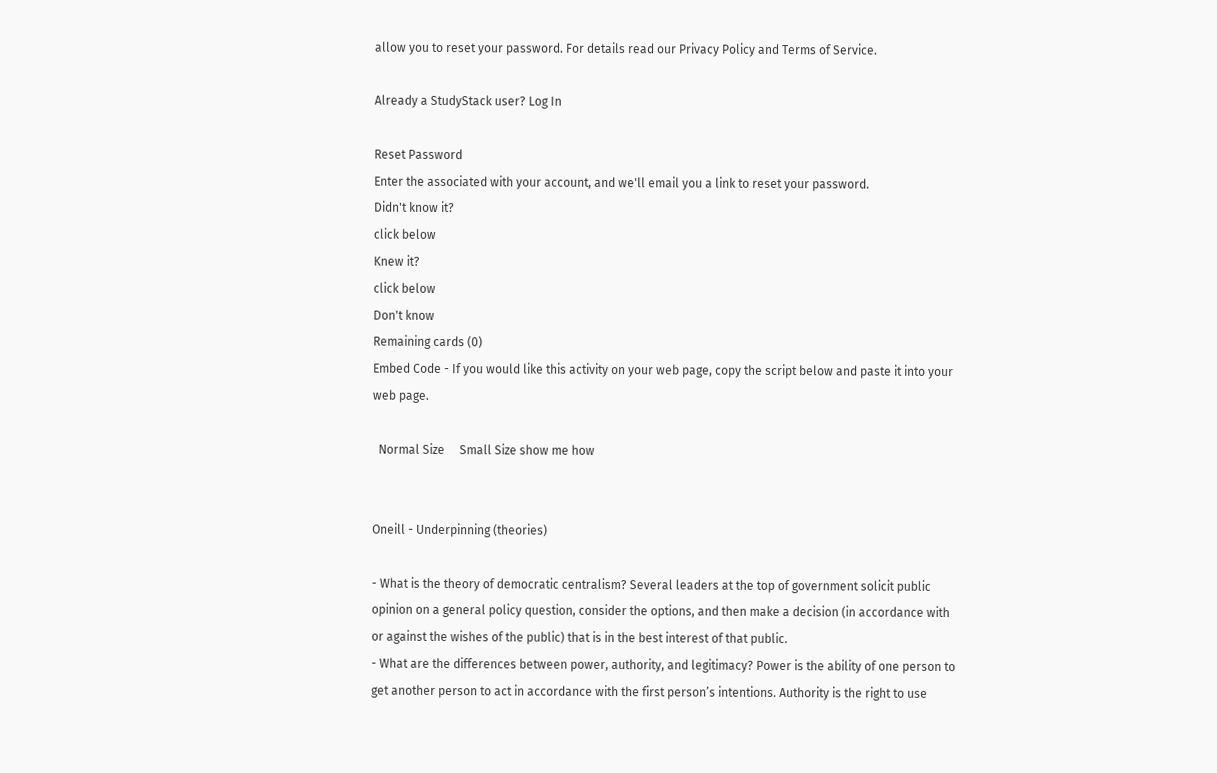allow you to reset your password. For details read our Privacy Policy and Terms of Service.

Already a StudyStack user? Log In

Reset Password
Enter the associated with your account, and we'll email you a link to reset your password.
Didn't know it?
click below
Knew it?
click below
Don't know
Remaining cards (0)
Embed Code - If you would like this activity on your web page, copy the script below and paste it into your web page.

  Normal Size     Small Size show me how


Oneill - Underpinning (theories)

- What is the theory of democratic centralism? Several leaders at the top of government solicit public opinion on a general policy question, consider the options, and then make a decision (in accordance with or against the wishes of the public) that is in the best interest of that public.
- What are the differences between power, authority, and legitimacy? Power is the ability of one person to get another person to act in accordance with the first person’s intentions. Authority is the right to use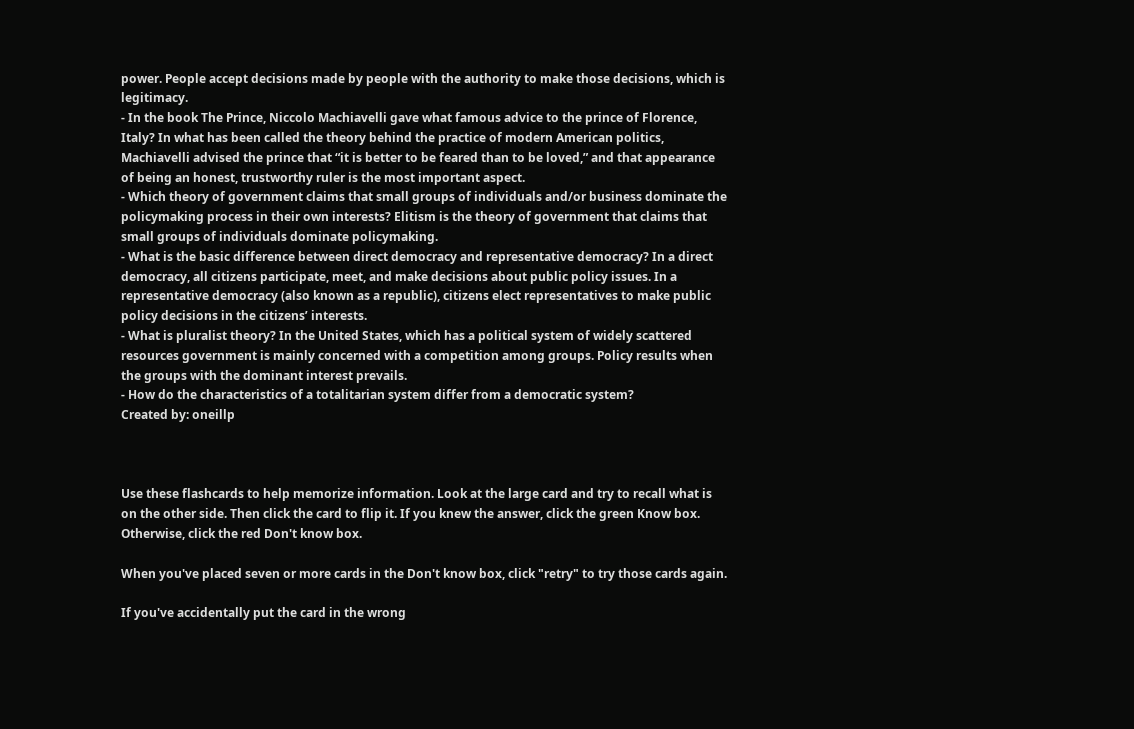power. People accept decisions made by people with the authority to make those decisions, which is legitimacy.
- In the book The Prince, Niccolo Machiavelli gave what famous advice to the prince of Florence, Italy? In what has been called the theory behind the practice of modern American politics, Machiavelli advised the prince that “it is better to be feared than to be loved,” and that appearance of being an honest, trustworthy ruler is the most important aspect.
- Which theory of government claims that small groups of individuals and/or business dominate the policymaking process in their own interests? Elitism is the theory of government that claims that small groups of individuals dominate policymaking.
- What is the basic difference between direct democracy and representative democracy? In a direct democracy, all citizens participate, meet, and make decisions about public policy issues. In a representative democracy (also known as a republic), citizens elect representatives to make public policy decisions in the citizens’ interests.
- What is pluralist theory? In the United States, which has a political system of widely scattered resources government is mainly concerned with a competition among groups. Policy results when the groups with the dominant interest prevails.
- How do the characteristics of a totalitarian system differ from a democratic system?
Created by: oneillp



Use these flashcards to help memorize information. Look at the large card and try to recall what is on the other side. Then click the card to flip it. If you knew the answer, click the green Know box. Otherwise, click the red Don't know box.

When you've placed seven or more cards in the Don't know box, click "retry" to try those cards again.

If you've accidentally put the card in the wrong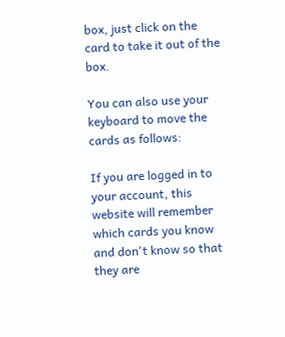box, just click on the card to take it out of the box.

You can also use your keyboard to move the cards as follows:

If you are logged in to your account, this website will remember which cards you know and don't know so that they are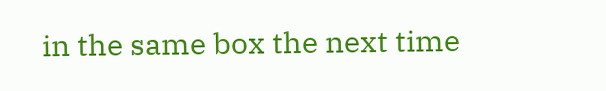in the same box the next time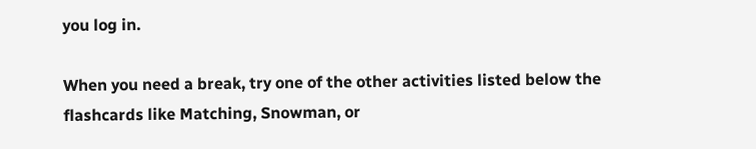you log in.

When you need a break, try one of the other activities listed below the flashcards like Matching, Snowman, or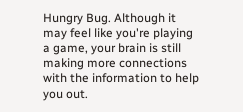Hungry Bug. Although it may feel like you're playing a game, your brain is still making more connections with the information to help you out.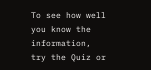To see how well you know the information, try the Quiz or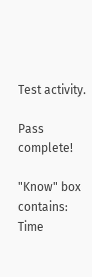Test activity.

Pass complete!

"Know" box contains:
Time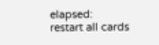elapsed:
restart all cards